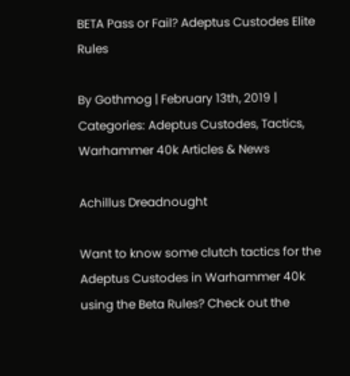BETA Pass or Fail? Adeptus Custodes Elite Rules

By Gothmog | February 13th, 2019 | Categories: Adeptus Custodes, Tactics, Warhammer 40k Articles & News

Achillus Dreadnought

Want to know some clutch tactics for the Adeptus Custodes in Warhammer 40k using the Beta Rules? Check out the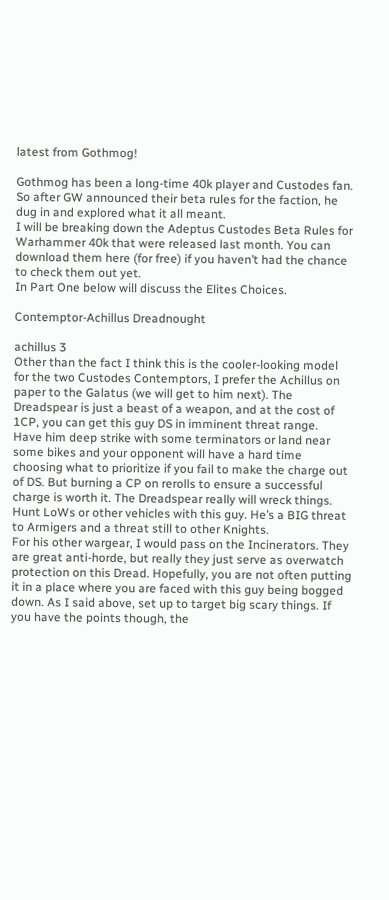latest from Gothmog!

Gothmog has been a long-time 40k player and Custodes fan. So after GW announced their beta rules for the faction, he dug in and explored what it all meant.
I will be breaking down the Adeptus Custodes Beta Rules for Warhammer 40k that were released last month. You can download them here (for free) if you haven’t had the chance to check them out yet.
In Part One below will discuss the Elites Choices.

Contemptor-Achillus Dreadnought

achillus 3
Other than the fact I think this is the cooler-looking model for the two Custodes Contemptors, I prefer the Achillus on paper to the Galatus (we will get to him next). The Dreadspear is just a beast of a weapon, and at the cost of 1CP, you can get this guy DS in imminent threat range.
Have him deep strike with some terminators or land near some bikes and your opponent will have a hard time choosing what to prioritize if you fail to make the charge out of DS. But burning a CP on rerolls to ensure a successful charge is worth it. The Dreadspear really will wreck things. Hunt LoWs or other vehicles with this guy. He’s a BIG threat to Armigers and a threat still to other Knights.
For his other wargear, I would pass on the Incinerators. They are great anti-horde, but really they just serve as overwatch protection on this Dread. Hopefully, you are not often putting it in a place where you are faced with this guy being bogged down. As I said above, set up to target big scary things. If you have the points though, the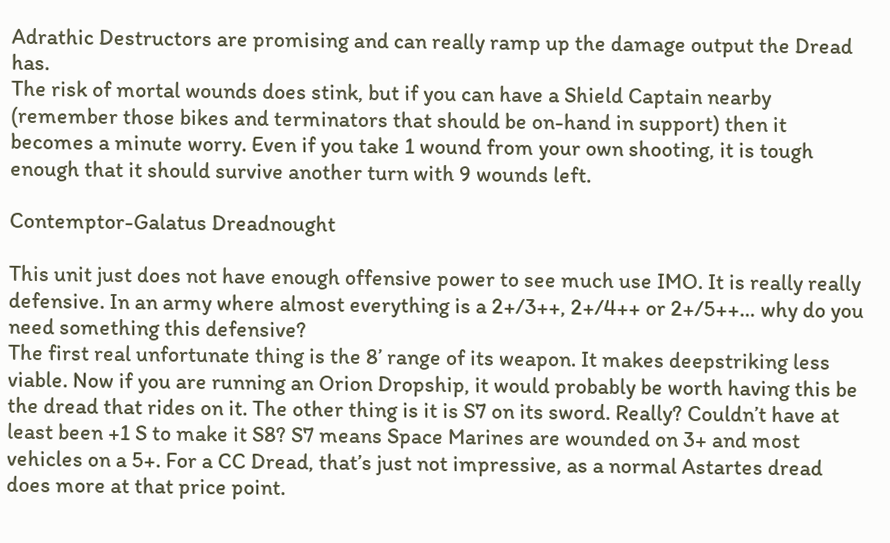Adrathic Destructors are promising and can really ramp up the damage output the Dread has.
The risk of mortal wounds does stink, but if you can have a Shield Captain nearby (remember those bikes and terminators that should be on-hand in support) then it becomes a minute worry. Even if you take 1 wound from your own shooting, it is tough enough that it should survive another turn with 9 wounds left.

Contemptor-Galatus Dreadnought

This unit just does not have enough offensive power to see much use IMO. It is really really defensive. In an army where almost everything is a 2+/3++, 2+/4++ or 2+/5++… why do you need something this defensive?
The first real unfortunate thing is the 8’ range of its weapon. It makes deepstriking less viable. Now if you are running an Orion Dropship, it would probably be worth having this be the dread that rides on it. The other thing is it is S7 on its sword. Really? Couldn’t have at least been +1 S to make it S8? S7 means Space Marines are wounded on 3+ and most vehicles on a 5+. For a CC Dread, that’s just not impressive, as a normal Astartes dread does more at that price point.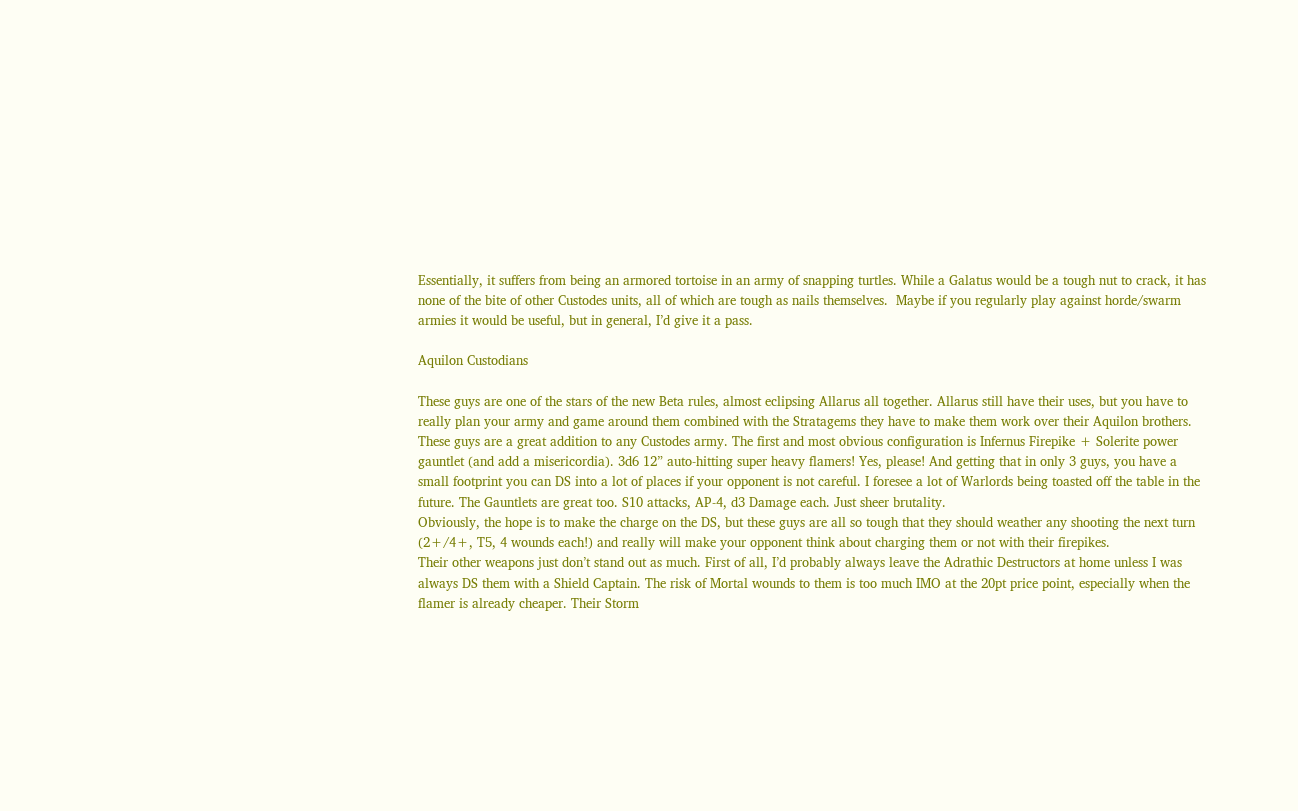Essentially, it suffers from being an armored tortoise in an army of snapping turtles. While a Galatus would be a tough nut to crack, it has none of the bite of other Custodes units, all of which are tough as nails themselves.  Maybe if you regularly play against horde/swarm armies it would be useful, but in general, I’d give it a pass.

Aquilon Custodians

These guys are one of the stars of the new Beta rules, almost eclipsing Allarus all together. Allarus still have their uses, but you have to really plan your army and game around them combined with the Stratagems they have to make them work over their Aquilon brothers.
These guys are a great addition to any Custodes army. The first and most obvious configuration is Infernus Firepike + Solerite power gauntlet (and add a misericordia). 3d6 12” auto-hitting super heavy flamers! Yes, please! And getting that in only 3 guys, you have a small footprint you can DS into a lot of places if your opponent is not careful. I foresee a lot of Warlords being toasted off the table in the future. The Gauntlets are great too. S10 attacks, AP-4, d3 Damage each. Just sheer brutality.
Obviously, the hope is to make the charge on the DS, but these guys are all so tough that they should weather any shooting the next turn (2+/4+, T5, 4 wounds each!) and really will make your opponent think about charging them or not with their firepikes.
Their other weapons just don’t stand out as much. First of all, I’d probably always leave the Adrathic Destructors at home unless I was always DS them with a Shield Captain. The risk of Mortal wounds to them is too much IMO at the 20pt price point, especially when the flamer is already cheaper. Their Storm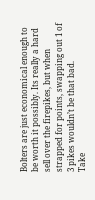Bolters are just economical enough to be worth it possibly. Its really a hard sell over the firepikes, but when strapped for points, swapping out 1 of 3 pikes wouldn’t be that bad.
Take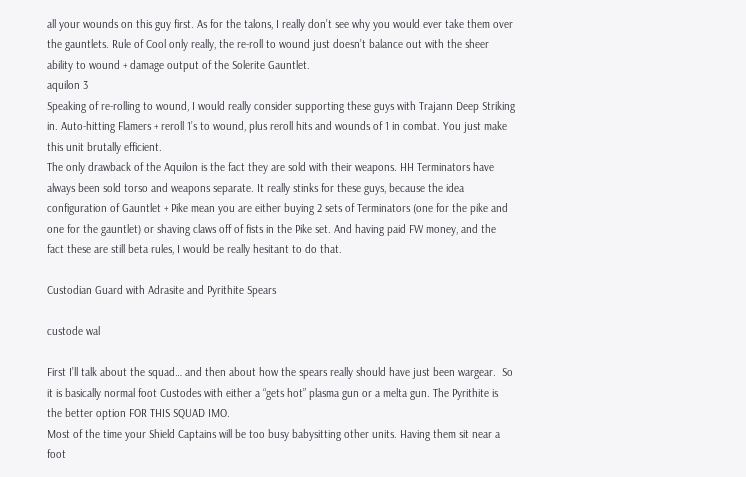all your wounds on this guy first. As for the talons, I really don’t see why you would ever take them over the gauntlets. Rule of Cool only really, the re-roll to wound just doesn’t balance out with the sheer ability to wound + damage output of the Solerite Gauntlet.
aquilon 3
Speaking of re-rolling to wound, I would really consider supporting these guys with Trajann Deep Striking in. Auto-hitting Flamers + reroll 1’s to wound, plus reroll hits and wounds of 1 in combat. You just make this unit brutally efficient.
The only drawback of the Aquilon is the fact they are sold with their weapons. HH Terminators have always been sold torso and weapons separate. It really stinks for these guys, because the idea configuration of Gauntlet + Pike mean you are either buying 2 sets of Terminators (one for the pike and one for the gauntlet) or shaving claws off of fists in the Pike set. And having paid FW money, and the fact these are still beta rules, I would be really hesitant to do that.

Custodian Guard with Adrasite and Pyrithite Spears

custode wal

First I’ll talk about the squad… and then about how the spears really should have just been wargear.  So it is basically normal foot Custodes with either a “gets hot” plasma gun or a melta gun. The Pyrithite is the better option FOR THIS SQUAD IMO.
Most of the time your Shield Captains will be too busy babysitting other units. Having them sit near a foot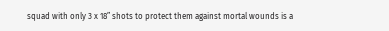squad with only 3 x 18” shots to protect them against mortal wounds is a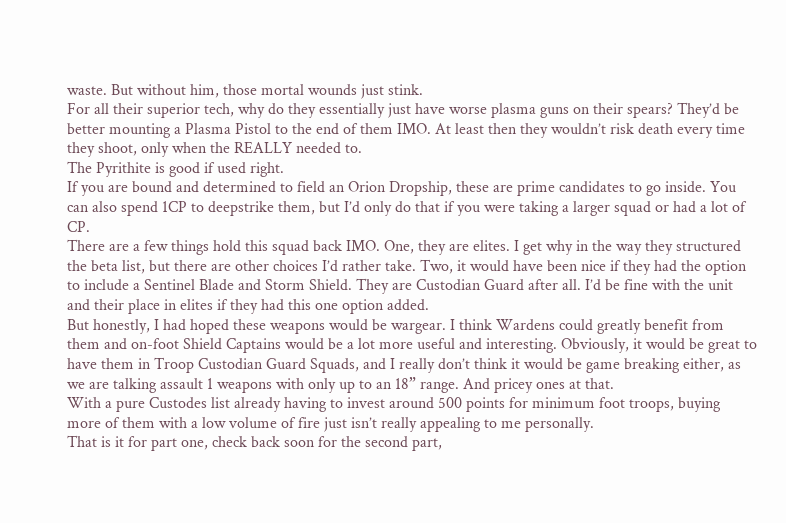waste. But without him, those mortal wounds just stink.
For all their superior tech, why do they essentially just have worse plasma guns on their spears? They’d be better mounting a Plasma Pistol to the end of them IMO. At least then they wouldn’t risk death every time they shoot, only when the REALLY needed to.
The Pyrithite is good if used right.
If you are bound and determined to field an Orion Dropship, these are prime candidates to go inside. You can also spend 1CP to deepstrike them, but I’d only do that if you were taking a larger squad or had a lot of CP.
There are a few things hold this squad back IMO. One, they are elites. I get why in the way they structured the beta list, but there are other choices I’d rather take. Two, it would have been nice if they had the option to include a Sentinel Blade and Storm Shield. They are Custodian Guard after all. I’d be fine with the unit and their place in elites if they had this one option added.
But honestly, I had hoped these weapons would be wargear. I think Wardens could greatly benefit from them and on-foot Shield Captains would be a lot more useful and interesting. Obviously, it would be great to have them in Troop Custodian Guard Squads, and I really don’t think it would be game breaking either, as we are talking assault 1 weapons with only up to an 18” range. And pricey ones at that.
With a pure Custodes list already having to invest around 500 points for minimum foot troops, buying more of them with a low volume of fire just isn’t really appealing to me personally.
That is it for part one, check back soon for the second part,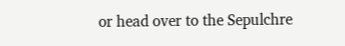or head over to the Sepulchre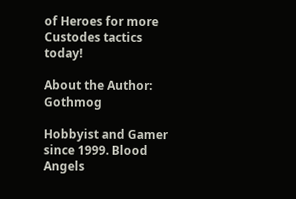of Heroes for more Custodes tactics today!

About the Author: Gothmog

Hobbyist and Gamer since 1999. Blood Angels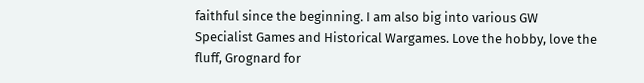faithful since the beginning. I am also big into various GW Specialist Games and Historical Wargames. Love the hobby, love the fluff, Grognard for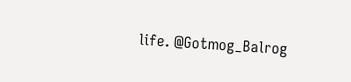life. @Gotmog_Balrog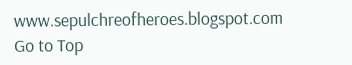www.sepulchreofheroes.blogspot.com
Go to Top